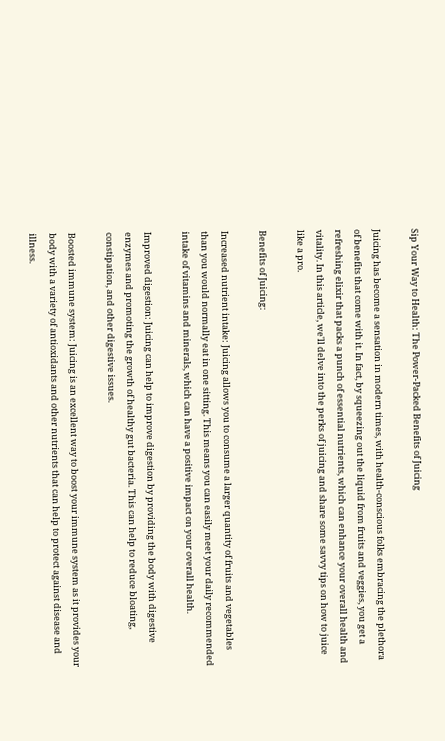Sip Your Way to Health: The Power-Packed Benefits of Juicing

Juicing has become a sensation in modern times, with health-conscious folks embracing the plethora of benefits that come with it. In fact, by squeezing out the liquid from fruits and veggies, you get a refreshing elixir that packs a punch of essential nutrients, which can enhance your overall health and vitality. In this article, we'll delve into the perks of juicing and share some savvy tips on how to juice like a pro.

Benefits of Juicing:

Increased nutrient intake: Juicing allows you to consume a larger quantity of fruits and vegetables than you would normally eat in one sitting. This means you can easily meet your daily recommended intake of vitamins and minerals, which can have a positive impact on your overall health.

Improved digestion: Juicing can help to improve digestion by providing the body with digestive enzymes and promoting the growth of healthy gut bacteria. This can help to reduce bloating, constipation, and other digestive issues.

Boosted immune system: Juicing is an excellent way to boost your immune system as it provides your body with a variety of antioxidants and other nutrients that can help to protect against disease and illness.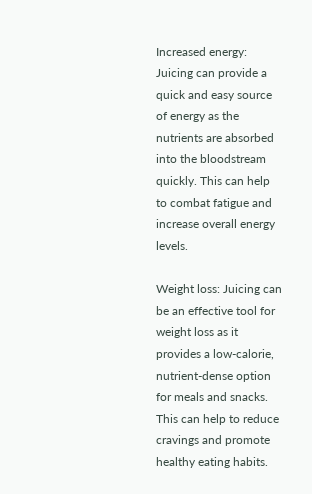Increased energy: Juicing can provide a quick and easy source of energy as the nutrients are absorbed into the bloodstream quickly. This can help to combat fatigue and increase overall energy levels.

Weight loss: Juicing can be an effective tool for weight loss as it provides a low-calorie, nutrient-dense option for meals and snacks. This can help to reduce cravings and promote healthy eating habits.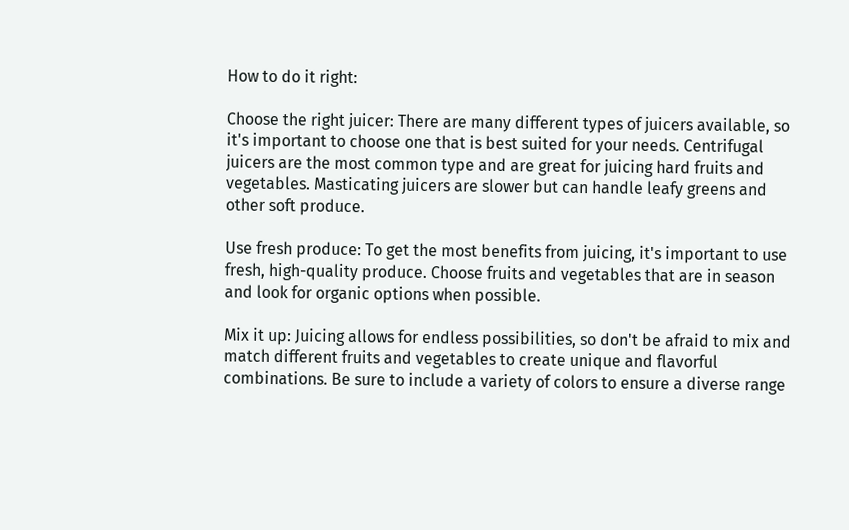How to do it right:

Choose the right juicer: There are many different types of juicers available, so it's important to choose one that is best suited for your needs. Centrifugal juicers are the most common type and are great for juicing hard fruits and vegetables. Masticating juicers are slower but can handle leafy greens and other soft produce.

Use fresh produce: To get the most benefits from juicing, it's important to use fresh, high-quality produce. Choose fruits and vegetables that are in season and look for organic options when possible.

Mix it up: Juicing allows for endless possibilities, so don't be afraid to mix and match different fruits and vegetables to create unique and flavorful combinations. Be sure to include a variety of colors to ensure a diverse range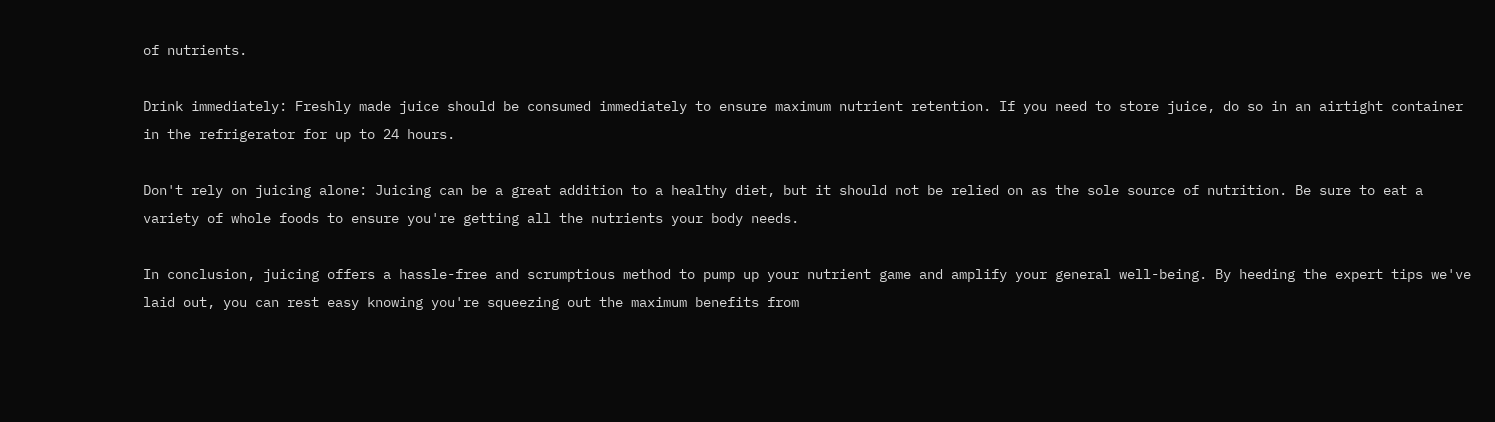of nutrients.

Drink immediately: Freshly made juice should be consumed immediately to ensure maximum nutrient retention. If you need to store juice, do so in an airtight container in the refrigerator for up to 24 hours.

Don't rely on juicing alone: Juicing can be a great addition to a healthy diet, but it should not be relied on as the sole source of nutrition. Be sure to eat a variety of whole foods to ensure you're getting all the nutrients your body needs.

In conclusion, juicing offers a hassle-free and scrumptious method to pump up your nutrient game and amplify your general well-being. By heeding the expert tips we've laid out, you can rest easy knowing you're squeezing out the maximum benefits from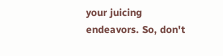your juicing endeavors. So, don't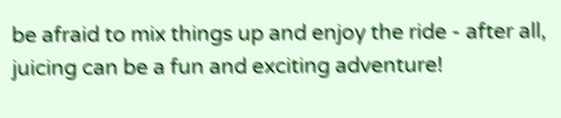be afraid to mix things up and enjoy the ride - after all, juicing can be a fun and exciting adventure!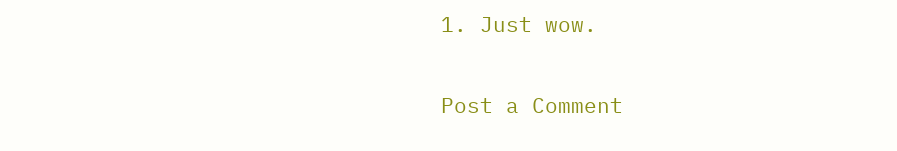1. Just wow.


Post a Comment